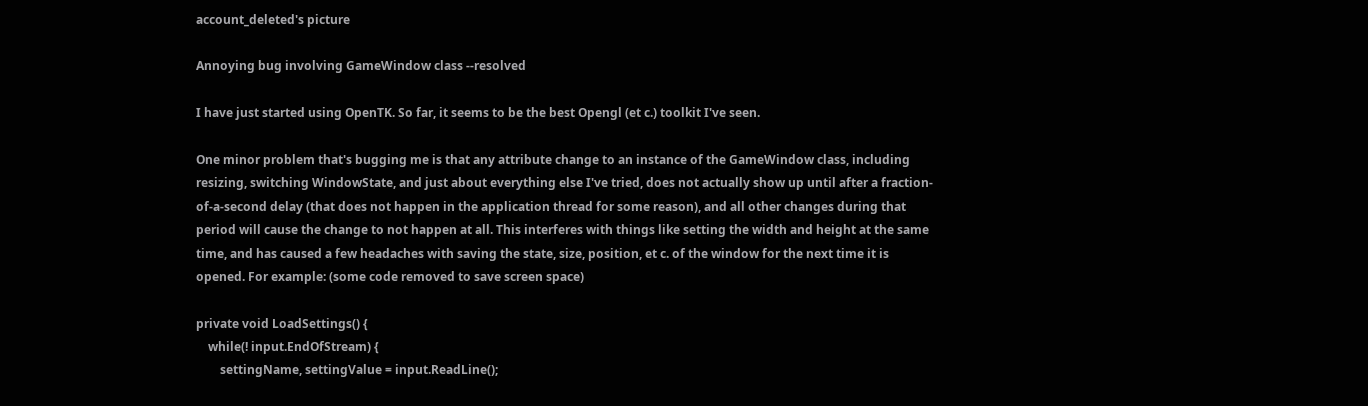account_deleted's picture

Annoying bug involving GameWindow class --resolved

I have just started using OpenTK. So far, it seems to be the best Opengl (et c.) toolkit I've seen.

One minor problem that's bugging me is that any attribute change to an instance of the GameWindow class, including resizing, switching WindowState, and just about everything else I've tried, does not actually show up until after a fraction-of-a-second delay (that does not happen in the application thread for some reason), and all other changes during that period will cause the change to not happen at all. This interferes with things like setting the width and height at the same time, and has caused a few headaches with saving the state, size, position, et c. of the window for the next time it is opened. For example: (some code removed to save screen space)

private void LoadSettings() {
    while(! input.EndOfStream) {
        settingName, settingValue = input.ReadLine();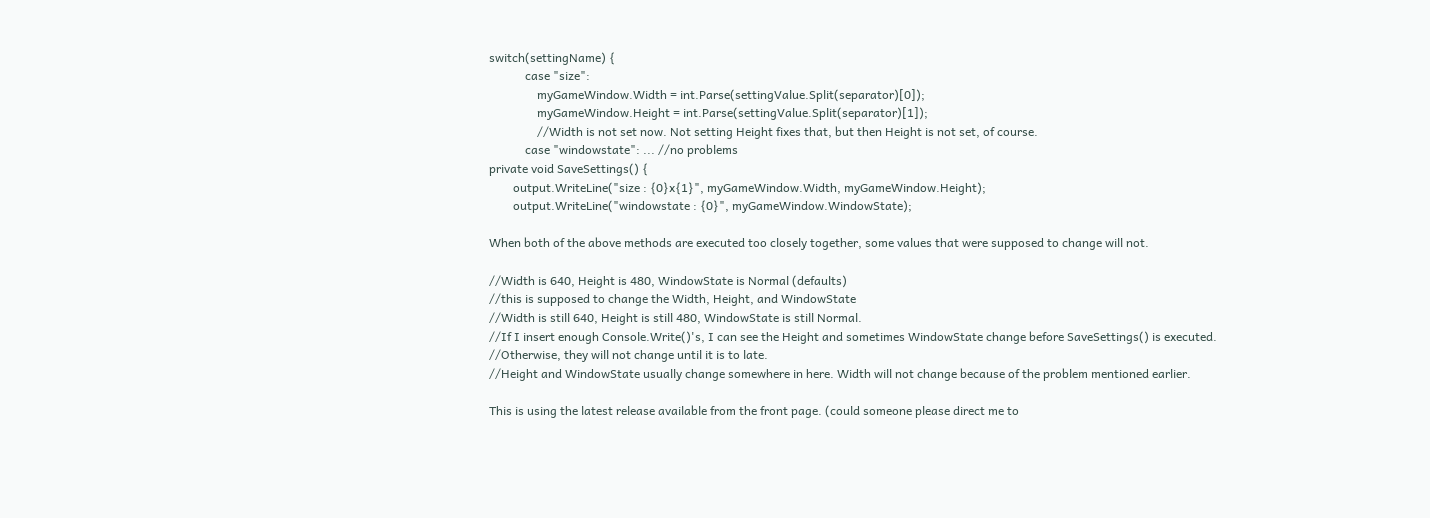switch(settingName) {
            case "size":
                myGameWindow.Width = int.Parse(settingValue.Split(separator)[0]);
                myGameWindow.Height = int.Parse(settingValue.Split(separator)[1]);
                //Width is not set now. Not setting Height fixes that, but then Height is not set, of course.
            case "windowstate": ... //no problems
private void SaveSettings() {
        output.WriteLine("size : {0}x{1}", myGameWindow.Width, myGameWindow.Height);
        output.WriteLine("windowstate : {0}", myGameWindow.WindowState);

When both of the above methods are executed too closely together, some values that were supposed to change will not.

//Width is 640, Height is 480, WindowState is Normal (defaults)
//this is supposed to change the Width, Height, and WindowState
//Width is still 640, Height is still 480, WindowState is still Normal.
//If I insert enough Console.Write()'s, I can see the Height and sometimes WindowState change before SaveSettings() is executed.
//Otherwise, they will not change until it is to late.
//Height and WindowState usually change somewhere in here. Width will not change because of the problem mentioned earlier.

This is using the latest release available from the front page. (could someone please direct me to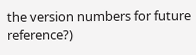the version numbers for future reference?)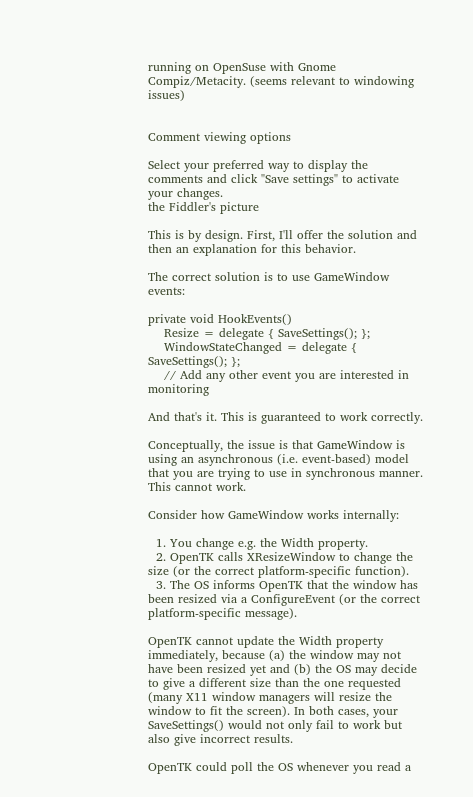running on OpenSuse with Gnome Compiz/Metacity. (seems relevant to windowing issues)


Comment viewing options

Select your preferred way to display the comments and click "Save settings" to activate your changes.
the Fiddler's picture

This is by design. First, I'll offer the solution and then an explanation for this behavior.

The correct solution is to use GameWindow events:

private void HookEvents()
    Resize = delegate { SaveSettings(); };
    WindowStateChanged = delegate { SaveSettings(); };
    // Add any other event you are interested in monitoring

And that's it. This is guaranteed to work correctly.

Conceptually, the issue is that GameWindow is using an asynchronous (i.e. event-based) model that you are trying to use in synchronous manner. This cannot work.

Consider how GameWindow works internally:

  1. You change e.g. the Width property.
  2. OpenTK calls XResizeWindow to change the size (or the correct platform-specific function).
  3. The OS informs OpenTK that the window has been resized via a ConfigureEvent (or the correct platform-specific message).

OpenTK cannot update the Width property immediately, because (a) the window may not have been resized yet and (b) the OS may decide to give a different size than the one requested (many X11 window managers will resize the window to fit the screen). In both cases, your SaveSettings() would not only fail to work but also give incorrect results.

OpenTK could poll the OS whenever you read a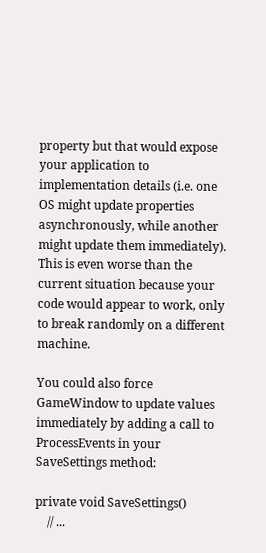property but that would expose your application to implementation details (i.e. one OS might update properties asynchronously, while another might update them immediately). This is even worse than the current situation because your code would appear to work, only to break randomly on a different machine.

You could also force GameWindow to update values immediately by adding a call to ProcessEvents in your SaveSettings method:

private void SaveSettings()
    // ...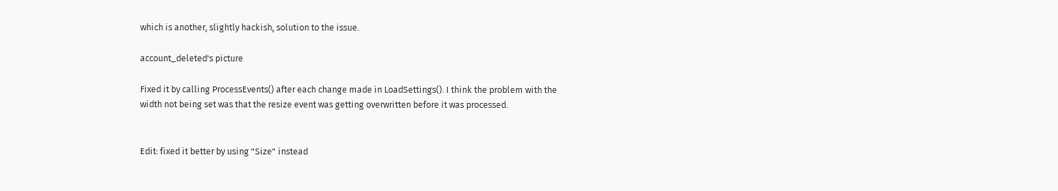which is another, slightly hackish, solution to the issue.

account_deleted's picture

Fixed it by calling ProcessEvents() after each change made in LoadSettings(). I think the problem with the width not being set was that the resize event was getting overwritten before it was processed.


Edit: fixed it better by using "Size" instead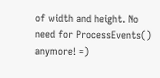of width and height. No need for ProcessEvents() anymore! =)